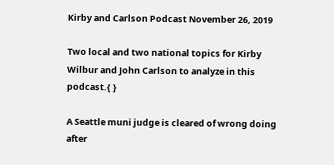Kirby and Carlson Podcast November 26, 2019

Two local and two national topics for Kirby Wilbur and John Carlson to analyze in this podcast.{ }

A Seattle muni judge is cleared of wrong doing after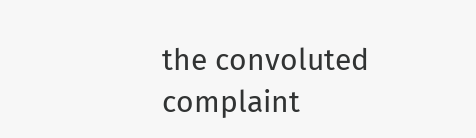the convoluted complaint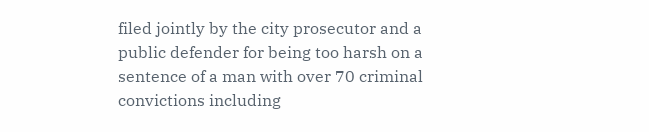filed jointly by the city prosecutor and a public defender for being too harsh on a sentence of a man with over 70 criminal convictions including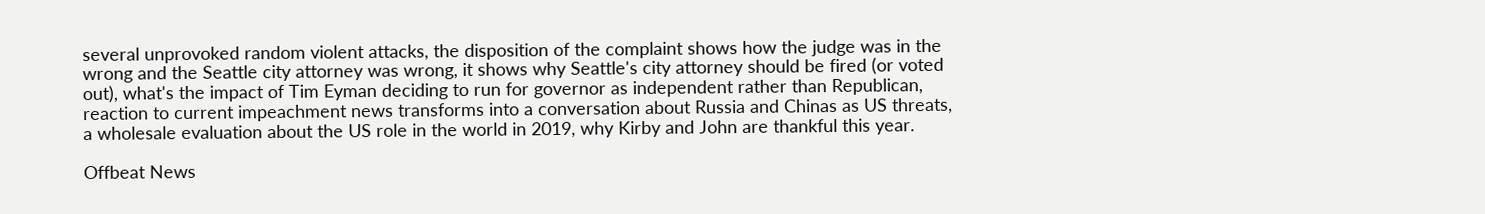several unprovoked random violent attacks, the disposition of the complaint shows how the judge was in the wrong and the Seattle city attorney was wrong, it shows why Seattle's city attorney should be fired (or voted out), what's the impact of Tim Eyman deciding to run for governor as independent rather than Republican, reaction to current impeachment news transforms into a conversation about Russia and Chinas as US threats, a wholesale evaluation about the US role in the world in 2019, why Kirby and John are thankful this year.

Offbeat News